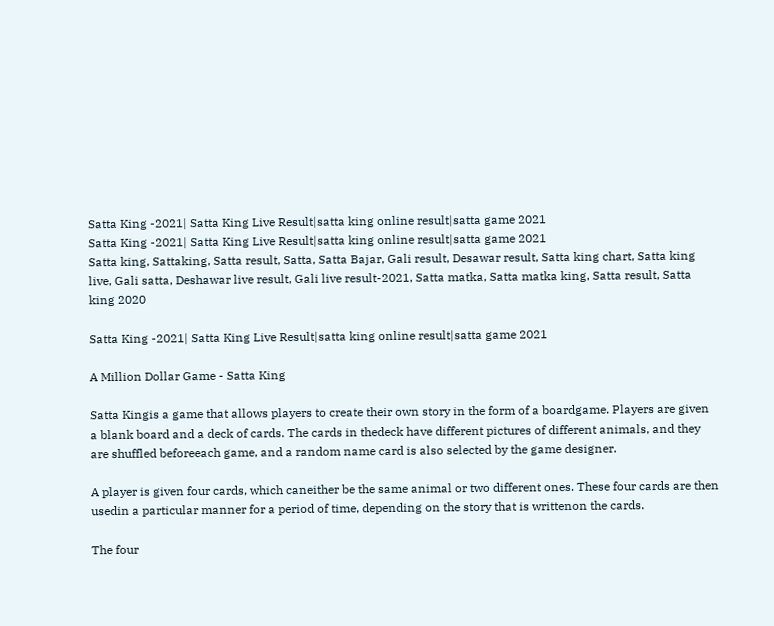Satta King -2021| Satta King Live Result|satta king online result|satta game 2021
Satta King -2021| Satta King Live Result|satta king online result|satta game 2021
Satta king, Sattaking, Satta result, Satta, Satta Bajar, Gali result, Desawar result, Satta king chart, Satta king live, Gali satta, Deshawar live result, Gali live result-2021, Satta matka, Satta matka king, Satta result, Satta king 2020

Satta King -2021| Satta King Live Result|satta king online result|satta game 2021

A Million Dollar Game - Satta King

Satta Kingis a game that allows players to create their own story in the form of a boardgame. Players are given a blank board and a deck of cards. The cards in thedeck have different pictures of different animals, and they are shuffled beforeeach game, and a random name card is also selected by the game designer.

A player is given four cards, which caneither be the same animal or two different ones. These four cards are then usedin a particular manner for a period of time, depending on the story that is writtenon the cards.

The four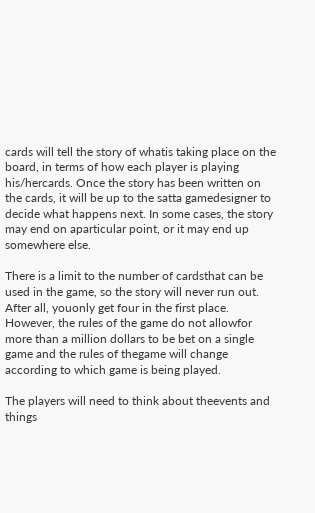cards will tell the story of whatis taking place on the board, in terms of how each player is playing his/hercards. Once the story has been written on the cards, it will be up to the satta gamedesigner to decide what happens next. In some cases, the story may end on aparticular point, or it may end up somewhere else.

There is a limit to the number of cardsthat can be used in the game, so the story will never run out. After all, youonly get four in the first place. However, the rules of the game do not allowfor more than a million dollars to be bet on a single game and the rules of thegame will change according to which game is being played.

The players will need to think about theevents and things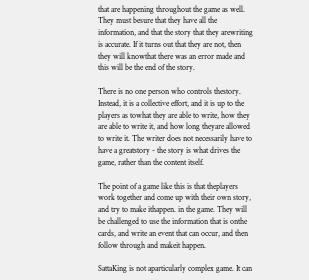that are happening throughout the game as well. They must besure that they have all the information, and that the story that they arewriting is accurate. If it turns out that they are not, then they will knowthat there was an error made and this will be the end of the story.

There is no one person who controls thestory. Instead, it is a collective effort, and it is up to the players as towhat they are able to write, how they are able to write it, and how long theyare allowed to write it. The writer does not necessarily have to have a greatstory - the story is what drives the game, rather than the content itself.

The point of a game like this is that theplayers work together and come up with their own story, and try to make ithappen. in the game. They will be challenged to use the information that is onthe cards, and write an event that can occur, and then follow through and makeit happen.

SattaKing is not aparticularly complex game. It can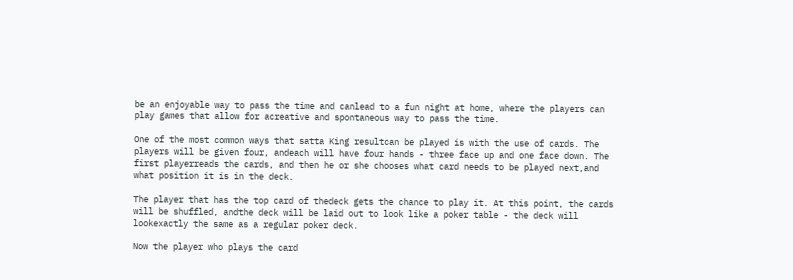be an enjoyable way to pass the time and canlead to a fun night at home, where the players can play games that allow for acreative and spontaneous way to pass the time.

One of the most common ways that satta King resultcan be played is with the use of cards. The players will be given four, andeach will have four hands - three face up and one face down. The first playerreads the cards, and then he or she chooses what card needs to be played next,and what position it is in the deck.

The player that has the top card of thedeck gets the chance to play it. At this point, the cards will be shuffled, andthe deck will be laid out to look like a poker table - the deck will lookexactly the same as a regular poker deck.

Now the player who plays the card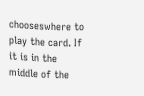chooseswhere to play the card. If it is in the middle of the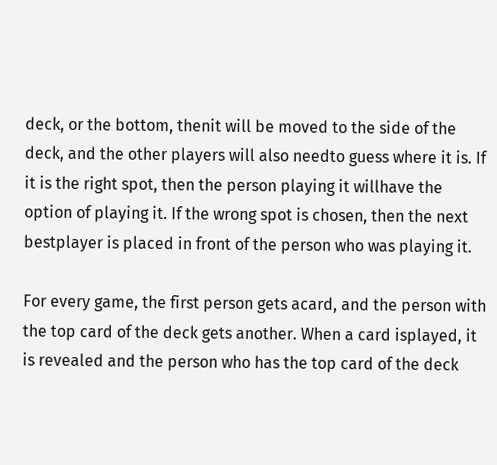deck, or the bottom, thenit will be moved to the side of the deck, and the other players will also needto guess where it is. If it is the right spot, then the person playing it willhave the option of playing it. If the wrong spot is chosen, then the next bestplayer is placed in front of the person who was playing it.

For every game, the first person gets acard, and the person with the top card of the deck gets another. When a card isplayed, it is revealed and the person who has the top card of the deck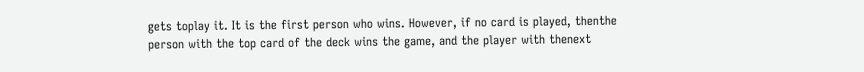gets toplay it. It is the first person who wins. However, if no card is played, thenthe person with the top card of the deck wins the game, and the player with thenext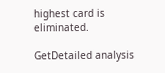highest card is eliminated.

GetDetailed analysis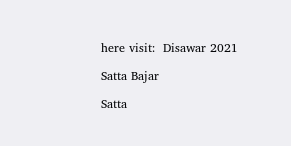here visit:  Disawar 2021

Satta Bajar

Satta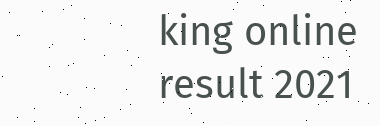king online result 2021